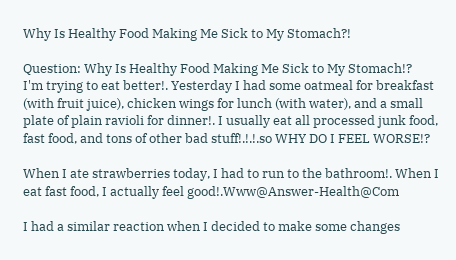Why Is Healthy Food Making Me Sick to My Stomach?!

Question: Why Is Healthy Food Making Me Sick to My Stomach!?
I'm trying to eat better!. Yesterday I had some oatmeal for breakfast (with fruit juice), chicken wings for lunch (with water), and a small plate of plain ravioli for dinner!. I usually eat all processed junk food, fast food, and tons of other bad stuff!.!.!.so WHY DO I FEEL WORSE!?

When I ate strawberries today, I had to run to the bathroom!. When I eat fast food, I actually feel good!.Www@Answer-Health@Com

I had a similar reaction when I decided to make some changes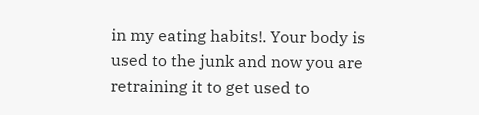in my eating habits!. Your body is used to the junk and now you are retraining it to get used to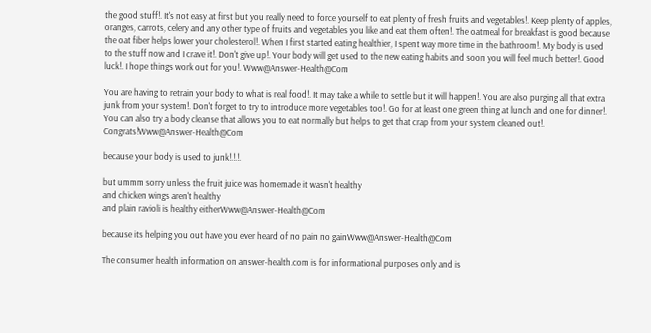the good stuff!. It's not easy at first but you really need to force yourself to eat plenty of fresh fruits and vegetables!. Keep plenty of apples, oranges, carrots, celery and any other type of fruits and vegetables you like and eat them often!. The oatmeal for breakfast is good because the oat fiber helps lower your cholesterol!. When I first started eating healthier, I spent way more time in the bathroom!. My body is used to the stuff now and I crave it!. Don't give up!. Your body will get used to the new eating habits and soon you will feel much better!. Good luck!. I hope things work out for you!. Www@Answer-Health@Com

You are having to retrain your body to what is real food!. It may take a while to settle but it will happen!. You are also purging all that extra junk from your system!. Don't forget to try to introduce more vegetables too!. Go for at least one green thing at lunch and one for dinner!. You can also try a body cleanse that allows you to eat normally but helps to get that crap from your system cleaned out!. Congrats!Www@Answer-Health@Com

because your body is used to junk!.!.!.

but ummm sorry unless the fruit juice was homemade it wasn't healthy
and chicken wings aren't healthy
and plain ravioli is healthy eitherWww@Answer-Health@Com

because its helping you out have you ever heard of no pain no gainWww@Answer-Health@Com

The consumer health information on answer-health.com is for informational purposes only and is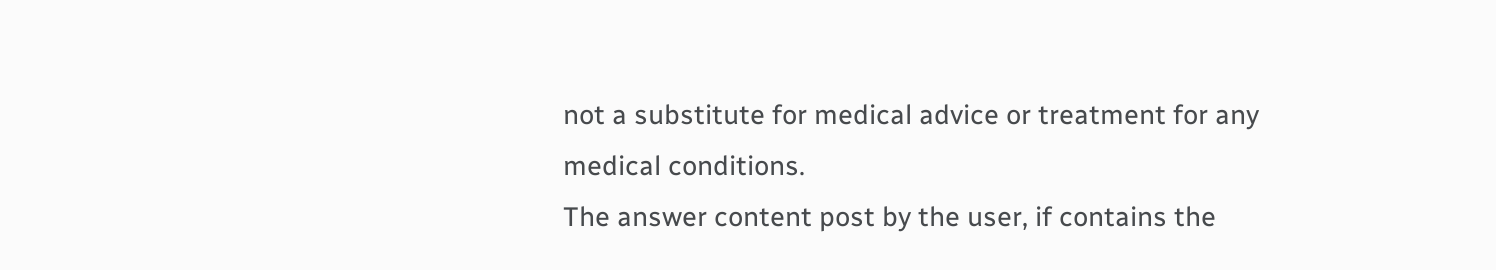not a substitute for medical advice or treatment for any medical conditions.
The answer content post by the user, if contains the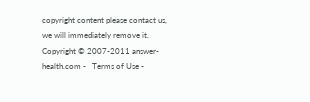copyright content please contact us, we will immediately remove it.
Copyright © 2007-2011 answer-health.com -   Terms of Use -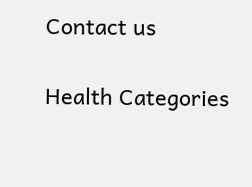Contact us

Health Categories